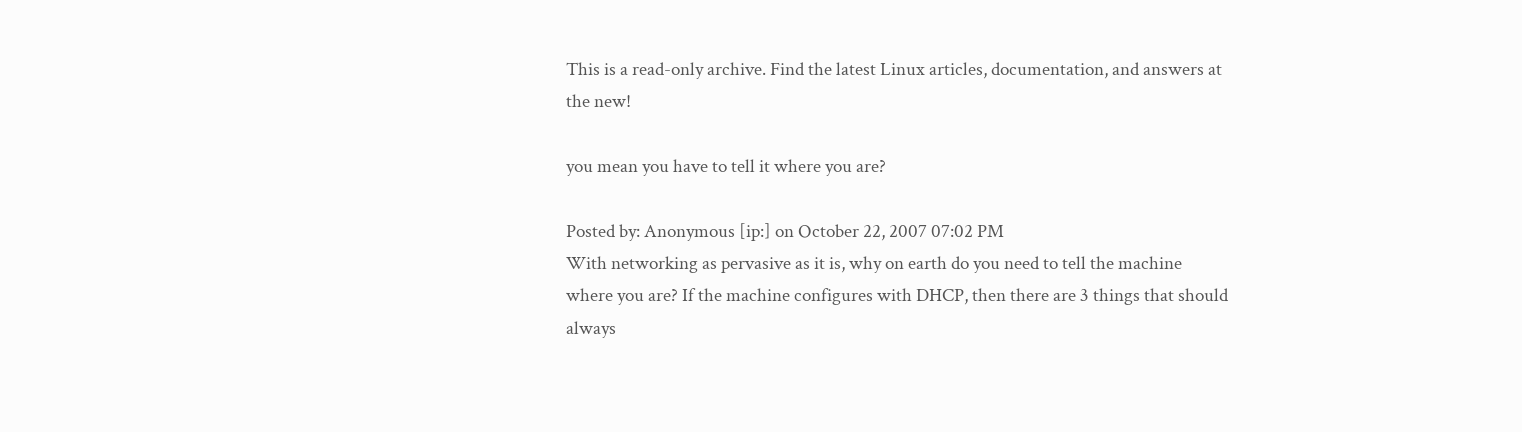This is a read-only archive. Find the latest Linux articles, documentation, and answers at the new!

you mean you have to tell it where you are?

Posted by: Anonymous [ip:] on October 22, 2007 07:02 PM
With networking as pervasive as it is, why on earth do you need to tell the machine where you are? If the machine configures with DHCP, then there are 3 things that should always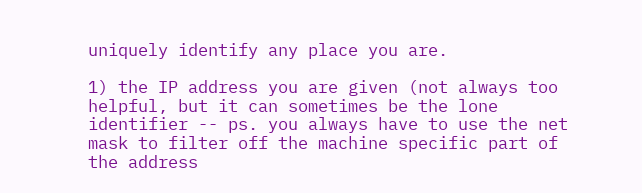uniquely identify any place you are.

1) the IP address you are given (not always too helpful, but it can sometimes be the lone identifier -- ps. you always have to use the net mask to filter off the machine specific part of the address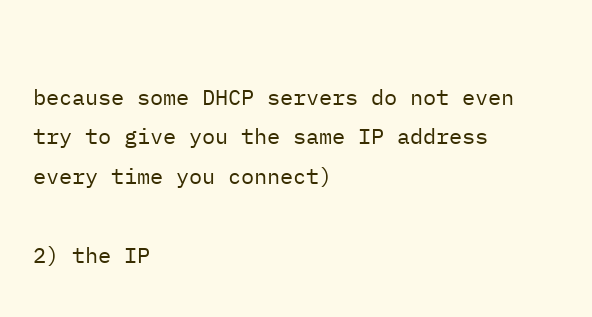because some DHCP servers do not even try to give you the same IP address every time you connect)

2) the IP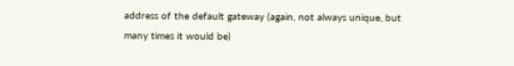address of the default gateway (again, not always unique, but many times it would be)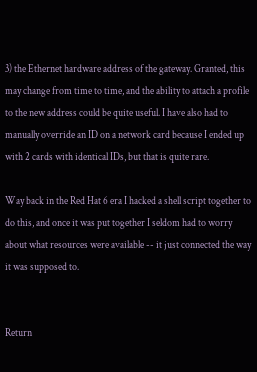3) the Ethernet hardware address of the gateway. Granted, this may change from time to time, and the ability to attach a profile to the new address could be quite useful. I have also had to manually override an ID on a network card because I ended up with 2 cards with identical IDs, but that is quite rare.

Way back in the Red Hat 6 era I hacked a shell script together to do this, and once it was put together I seldom had to worry about what resources were available -- it just connected the way it was supposed to.


Return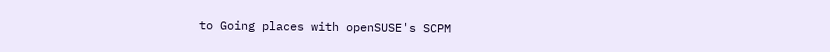to Going places with openSUSE's SCPM